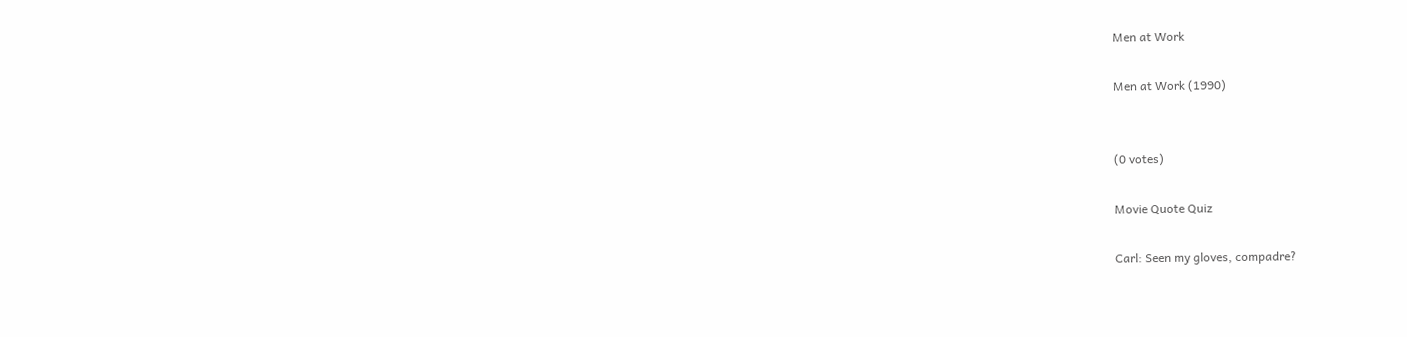Men at Work

Men at Work (1990)


(0 votes)

Movie Quote Quiz

Carl: Seen my gloves, compadre?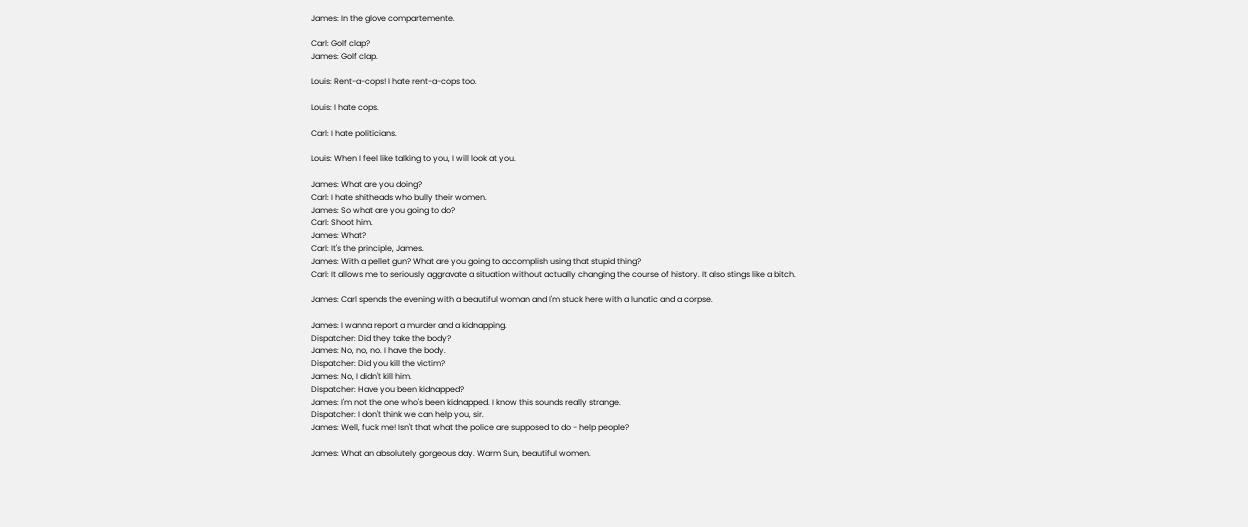James: In the glove compartemente.

Carl: Golf clap?
James: Golf clap.

Louis: Rent-a-cops! I hate rent-a-cops too.

Louis: I hate cops.

Carl: I hate politicians.

Louis: When I feel like talking to you, I will look at you.

James: What are you doing?
Carl: I hate shitheads who bully their women.
James: So what are you going to do?
Carl: Shoot him.
James: What?
Carl: It's the principle, James.
James: With a pellet gun? What are you going to accomplish using that stupid thing?
Carl: It allows me to seriously aggravate a situation without actually changing the course of history. It also stings like a bitch.

James: Carl spends the evening with a beautiful woman and I'm stuck here with a lunatic and a corpse.

James: I wanna report a murder and a kidnapping.
Dispatcher: Did they take the body?
James: No, no, no. I have the body.
Dispatcher: Did you kill the victim?
James: No, I didn't kill him.
Dispatcher: Have you been kidnapped?
James: I'm not the one who's been kidnapped. I know this sounds really strange.
Dispatcher: I don't think we can help you, sir.
James: Well, fuck me! Isn't that what the police are supposed to do - help people?

James: What an absolutely gorgeous day. Warm Sun, beautiful women.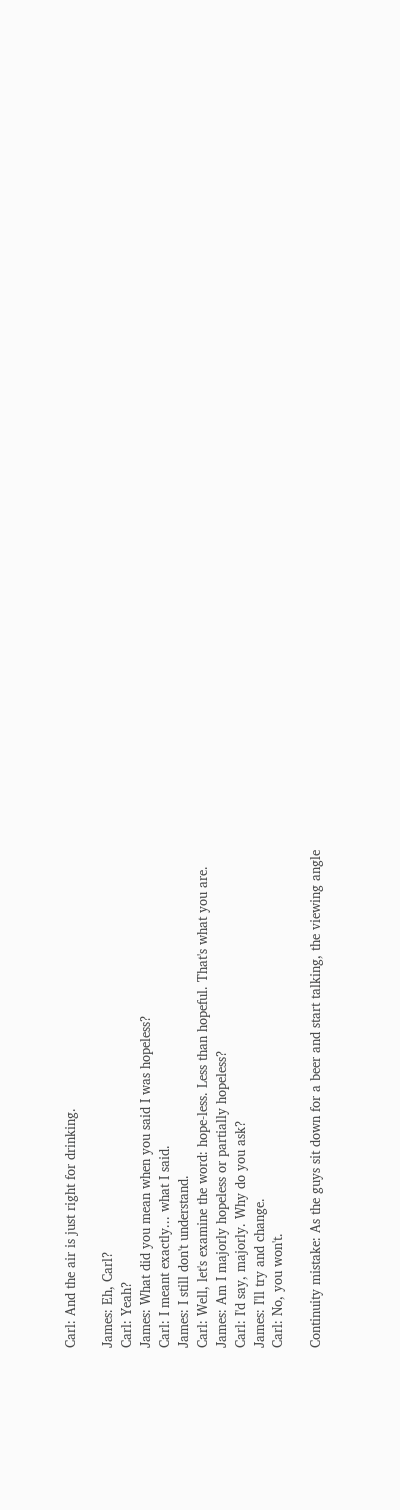Carl: And the air is just right for drinking.

James: Eh, Carl?
Carl: Yeah?
James: What did you mean when you said I was hopeless?
Carl: I meant exactly... what I said.
James: I still don't understand.
Carl: Well, let's examine the word: hope-less. Less than hopeful. That's what you are.
James: Am I majorly hopeless or partially hopeless?
Carl: I'd say, majorly. Why do you ask?
James: I'll try and change.
Carl: No, you won't.

Continuity mistake: As the guys sit down for a beer and start talking, the viewing angle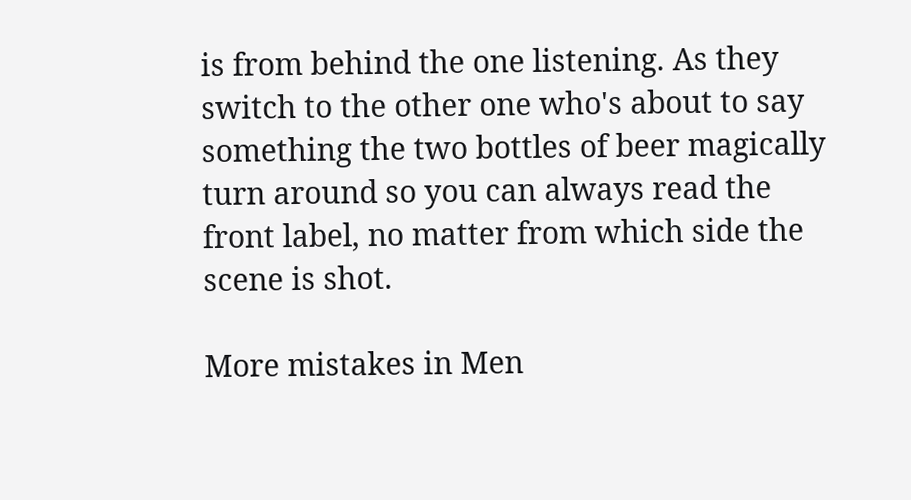is from behind the one listening. As they switch to the other one who's about to say something the two bottles of beer magically turn around so you can always read the front label, no matter from which side the scene is shot.

More mistakes in Men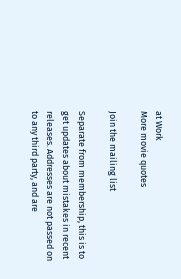at Work
More movie quotes

Join the mailing list

Separate from membership, this is to get updates about mistakes in recent releases. Addresses are not passed on to any third party, and are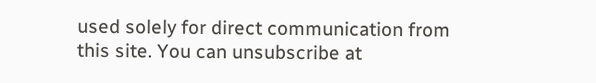used solely for direct communication from this site. You can unsubscribe at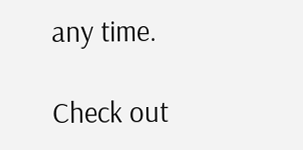any time.

Check out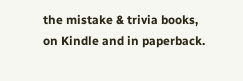the mistake & trivia books, on Kindle and in paperback.